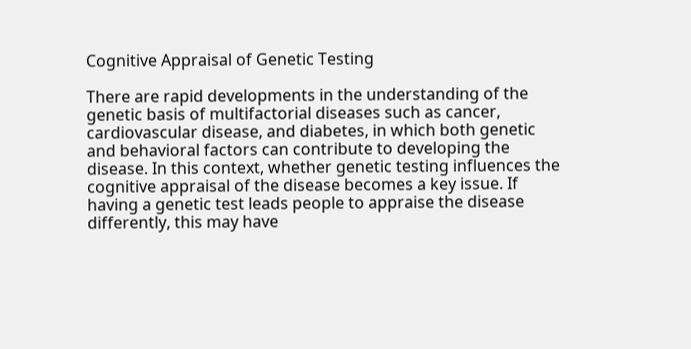Cognitive Appraisal of Genetic Testing

There are rapid developments in the understanding of the genetic basis of multifactorial diseases such as cancer, cardiovascular disease, and diabetes, in which both genetic and behavioral factors can contribute to developing the disease. In this context, whether genetic testing influences the cognitive appraisal of the disease becomes a key issue. If having a genetic test leads people to appraise the disease differently, this may have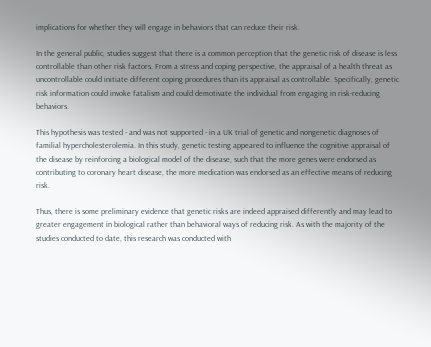implications for whether they will engage in behaviors that can reduce their risk.

In the general public, studies suggest that there is a common perception that the genetic risk of disease is less controllable than other risk factors. From a stress and coping perspective, the appraisal of a health threat as uncontrollable could initiate different coping procedures than its appraisal as controllable. Specifically, genetic risk information could invoke fatalism and could demotivate the individual from engaging in risk-reducing behaviors.

This hypothesis was tested - and was not supported - in a UK trial of genetic and nongenetic diagnoses of familial hypercholesterolemia. In this study, genetic testing appeared to influence the cognitive appraisal of the disease by reinforcing a biological model of the disease, such that the more genes were endorsed as contributing to coronary heart disease, the more medication was endorsed as an effective means of reducing risk.

Thus, there is some preliminary evidence that genetic risks are indeed appraised differently and may lead to greater engagement in biological rather than behavioral ways of reducing risk. As with the majority of the studies conducted to date, this research was conducted with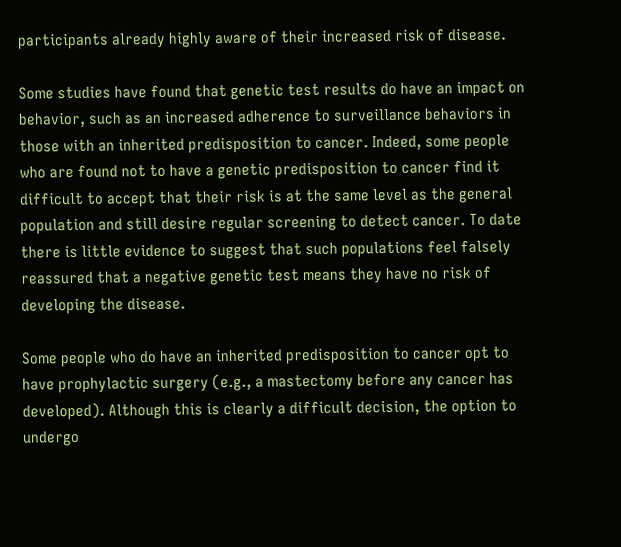participants already highly aware of their increased risk of disease.

Some studies have found that genetic test results do have an impact on behavior, such as an increased adherence to surveillance behaviors in those with an inherited predisposition to cancer. Indeed, some people who are found not to have a genetic predisposition to cancer find it difficult to accept that their risk is at the same level as the general population and still desire regular screening to detect cancer. To date there is little evidence to suggest that such populations feel falsely reassured that a negative genetic test means they have no risk of developing the disease.

Some people who do have an inherited predisposition to cancer opt to have prophylactic surgery (e.g., a mastectomy before any cancer has developed). Although this is clearly a difficult decision, the option to undergo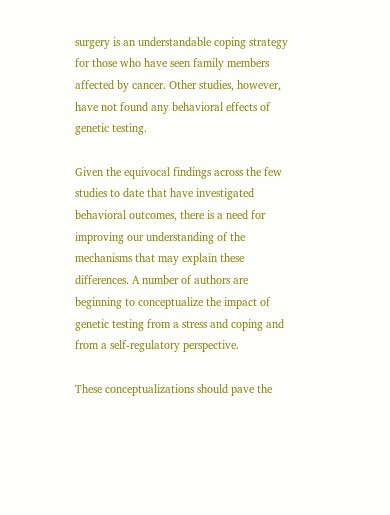surgery is an understandable coping strategy for those who have seen family members affected by cancer. Other studies, however, have not found any behavioral effects of genetic testing.

Given the equivocal findings across the few studies to date that have investigated behavioral outcomes, there is a need for improving our understanding of the mechanisms that may explain these differences. A number of authors are beginning to conceptualize the impact of genetic testing from a stress and coping and from a self-regulatory perspective.

These conceptualizations should pave the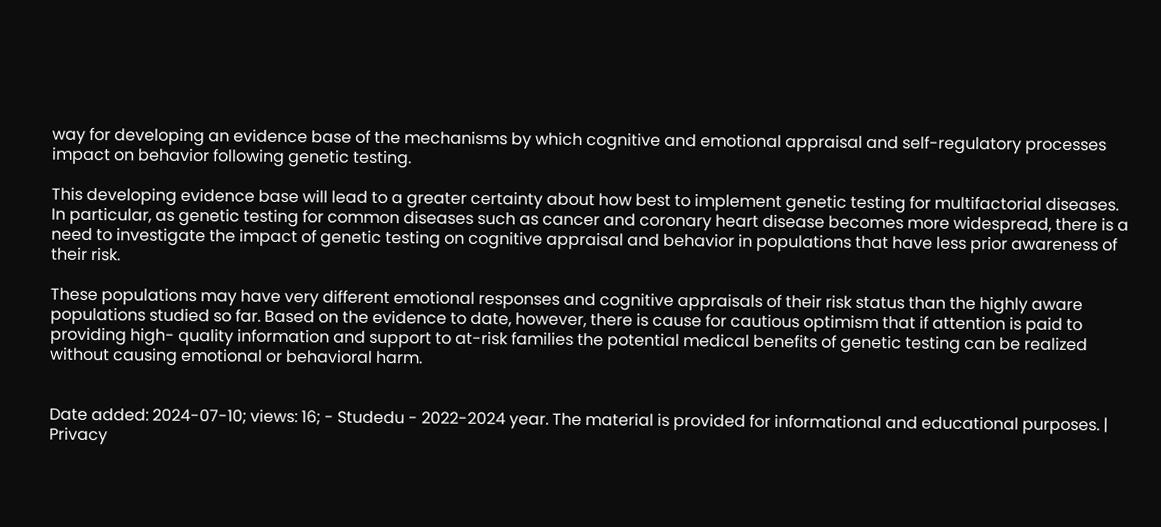way for developing an evidence base of the mechanisms by which cognitive and emotional appraisal and self-regulatory processes impact on behavior following genetic testing.

This developing evidence base will lead to a greater certainty about how best to implement genetic testing for multifactorial diseases. In particular, as genetic testing for common diseases such as cancer and coronary heart disease becomes more widespread, there is a need to investigate the impact of genetic testing on cognitive appraisal and behavior in populations that have less prior awareness of their risk.

These populations may have very different emotional responses and cognitive appraisals of their risk status than the highly aware populations studied so far. Based on the evidence to date, however, there is cause for cautious optimism that if attention is paid to providing high- quality information and support to at-risk families the potential medical benefits of genetic testing can be realized without causing emotional or behavioral harm.


Date added: 2024-07-10; views: 16; - Studedu - 2022-2024 year. The material is provided for informational and educational purposes. | Privacy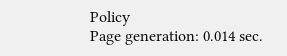Policy
Page generation: 0.014 sec.